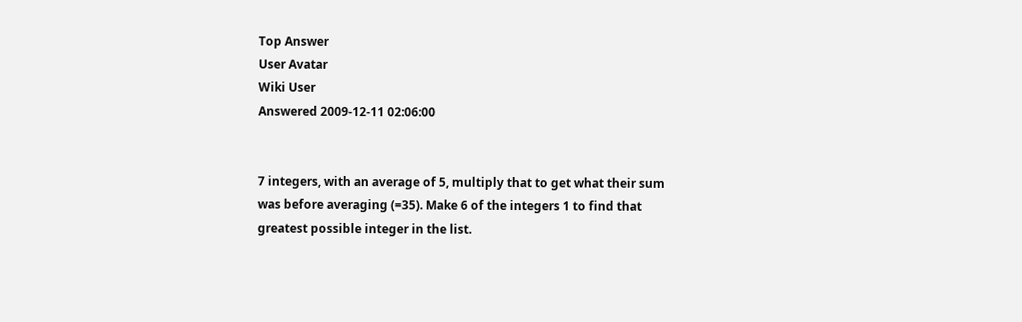Top Answer
User Avatar
Wiki User
Answered 2009-12-11 02:06:00


7 integers, with an average of 5, multiply that to get what their sum was before averaging (=35). Make 6 of the integers 1 to find that greatest possible integer in the list.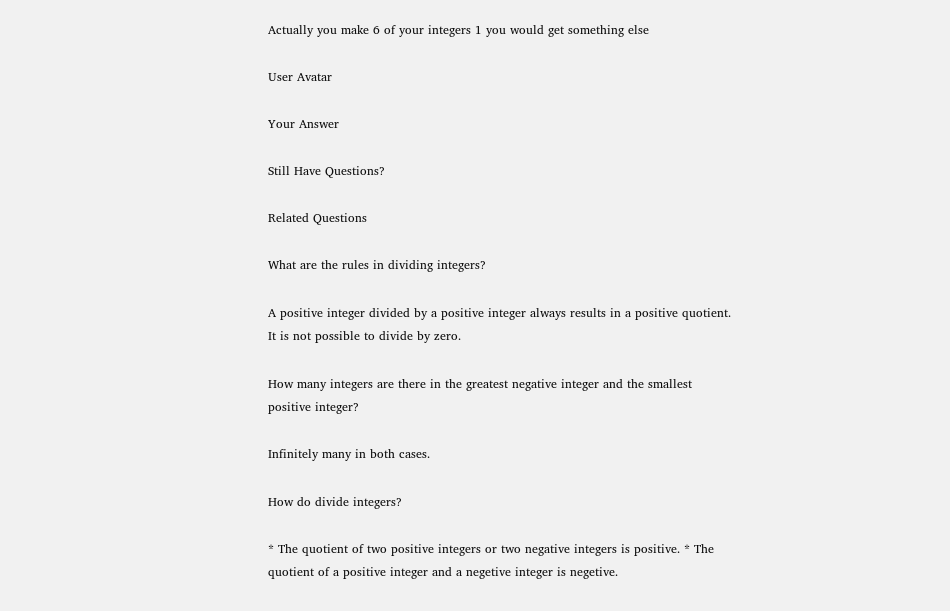Actually you make 6 of your integers 1 you would get something else

User Avatar

Your Answer

Still Have Questions?

Related Questions

What are the rules in dividing integers?

A positive integer divided by a positive integer always results in a positive quotient. It is not possible to divide by zero.

How many integers are there in the greatest negative integer and the smallest positive integer?

Infinitely many in both cases.

How do divide integers?

* The quotient of two positive integers or two negative integers is positive. * The quotient of a positive integer and a negetive integer is negetive.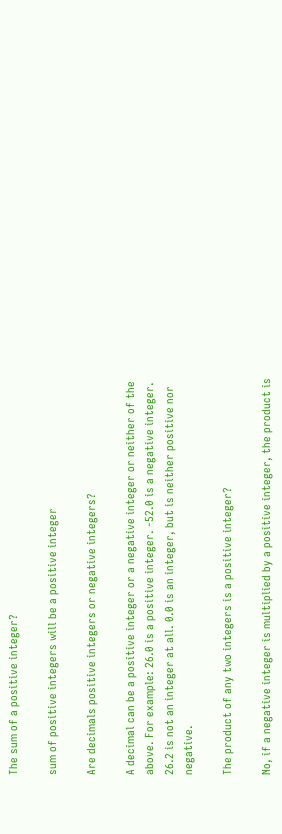The sum of a positive integer?

sum of positive integers will be a positive integer

Are decimals positive integers or negative integers?

A decimal can be a positive integer or a negative integer or neither of the above. For example: 26.0 is a positive integer. -52.0 is a negative integer. 26.2 is not an integer at all. 0.0 is an integer, but is neither positive nor negative.

The product of any two integers is a positive integer?

No, if a negative integer is multiplied by a positive integer, the product is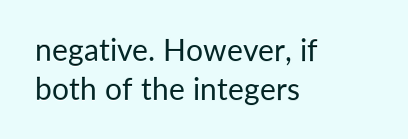negative. However, if both of the integers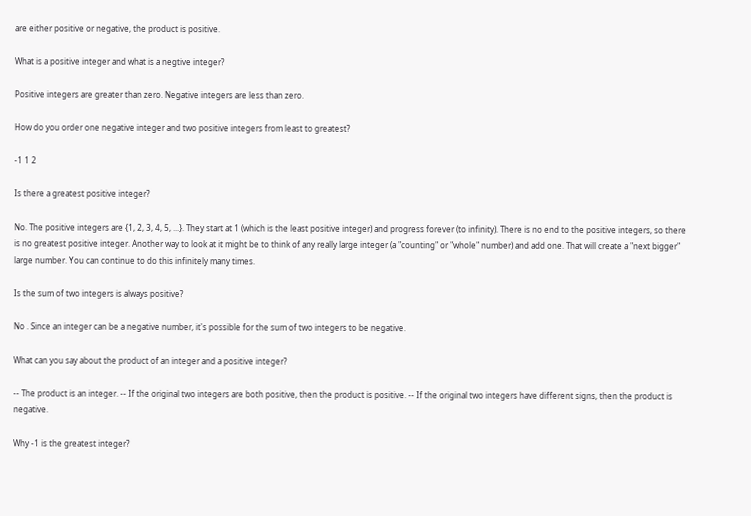are either positive or negative, the product is positive.

What is a positive integer and what is a negtive integer?

Positive integers are greater than zero. Negative integers are less than zero.

How do you order one negative integer and two positive integers from least to greatest?

-1 1 2

Is there a greatest positive integer?

No. The positive integers are {1, 2, 3, 4, 5, ...}. They start at 1 (which is the least positive integer) and progress forever (to infinity). There is no end to the positive integers, so there is no greatest positive integer. Another way to look at it might be to think of any really large integer (a "counting" or "whole" number) and add one. That will create a "next bigger" large number. You can continue to do this infinitely many times.

Is the sum of two integers is always positive?

No . Since an integer can be a negative number, it's possible for the sum of two integers to be negative.

What can you say about the product of an integer and a positive integer?

-- The product is an integer. -- If the original two integers are both positive, then the product is positive. -- If the original two integers have different signs, then the product is negative.

Why -1 is the greatest integer?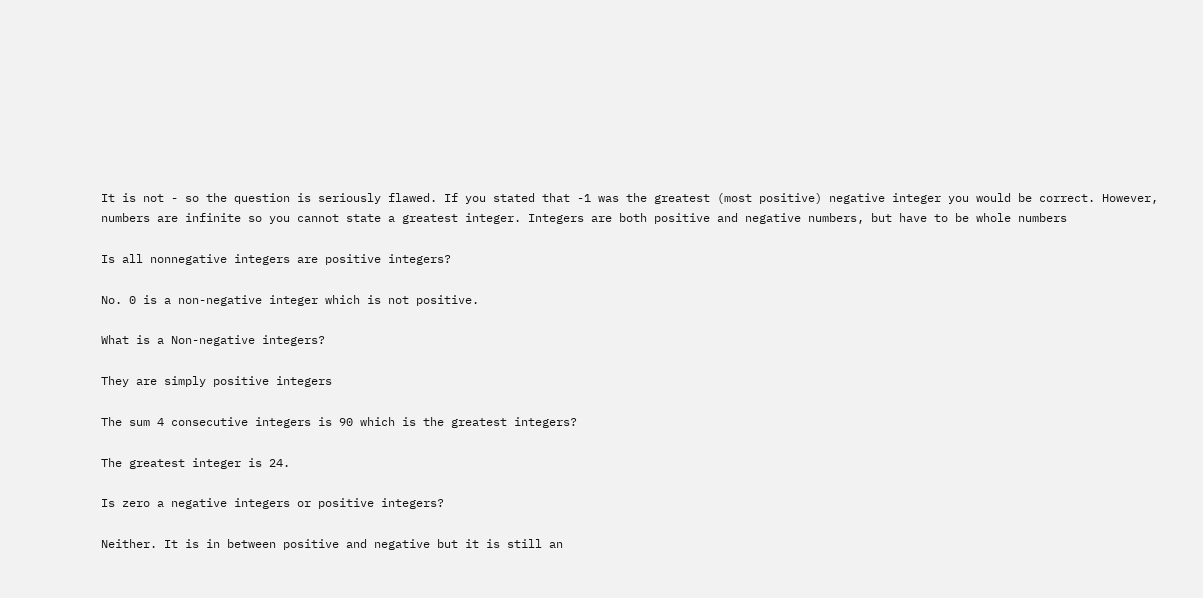It is not - so the question is seriously flawed. If you stated that -1 was the greatest (most positive) negative integer you would be correct. However, numbers are infinite so you cannot state a greatest integer. Integers are both positive and negative numbers, but have to be whole numbers

Is all nonnegative integers are positive integers?

No. 0 is a non-negative integer which is not positive.

What is a Non-negative integers?

They are simply positive integers

The sum 4 consecutive integers is 90 which is the greatest integers?

The greatest integer is 24.

Is zero a negative integers or positive integers?

Neither. It is in between positive and negative but it is still an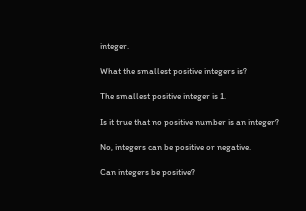integer.

What the smallest positive integers is?

The smallest positive integer is 1.

Is it true that no positive number is an integer?

No, integers can be positive or negative.

Can integers be positive?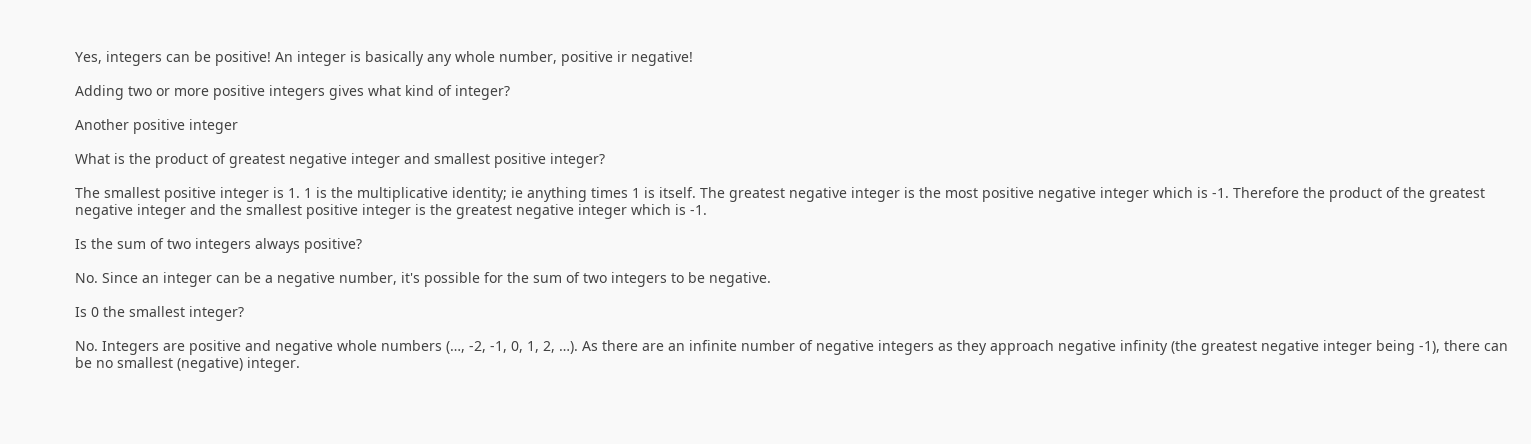Yes, integers can be positive! An integer is basically any whole number, positive ir negative!

Adding two or more positive integers gives what kind of integer?

Another positive integer

What is the product of greatest negative integer and smallest positive integer?

The smallest positive integer is 1. 1 is the multiplicative identity; ie anything times 1 is itself. The greatest negative integer is the most positive negative integer which is -1. Therefore the product of the greatest negative integer and the smallest positive integer is the greatest negative integer which is -1.

Is the sum of two integers always positive?

No. Since an integer can be a negative number, it's possible for the sum of two integers to be negative.

Is 0 the smallest integer?

No. Integers are positive and negative whole numbers (…, -2, -1, 0, 1, 2, …). As there are an infinite number of negative integers as they approach negative infinity (the greatest negative integer being -1), there can be no smallest (negative) integer.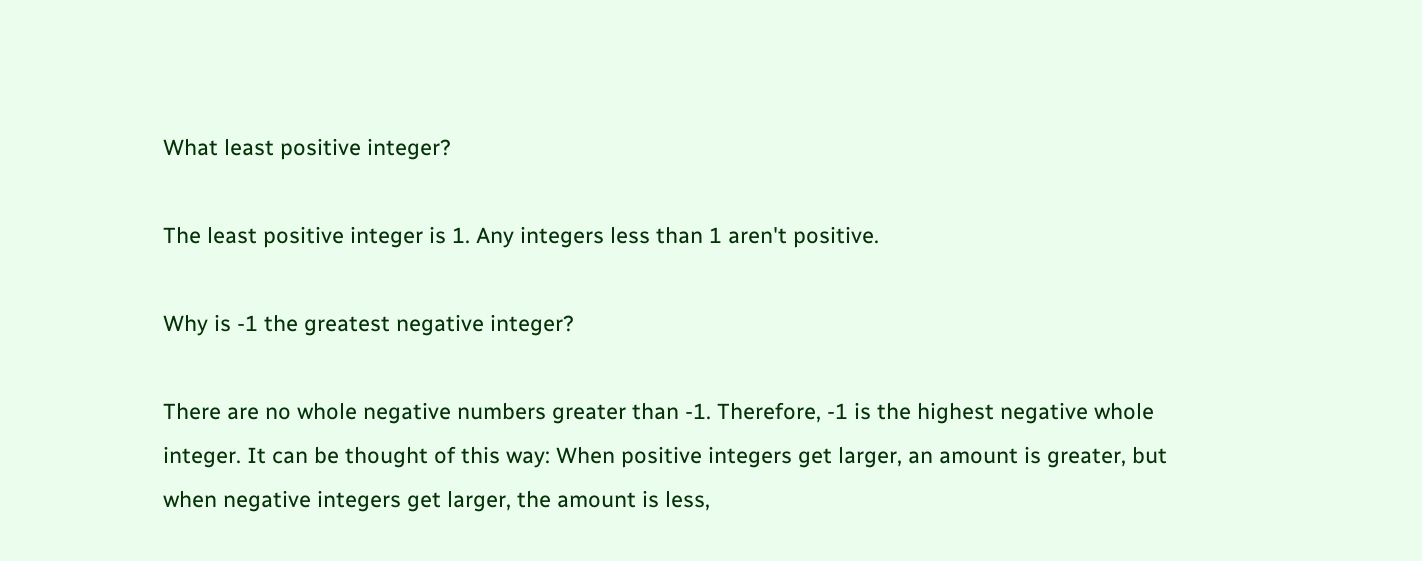What least positive integer?

The least positive integer is 1. Any integers less than 1 aren't positive.

Why is -1 the greatest negative integer?

There are no whole negative numbers greater than -1. Therefore, -1 is the highest negative whole integer. It can be thought of this way: When positive integers get larger, an amount is greater, but when negative integers get larger, the amount is less,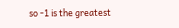so -1 is the greatest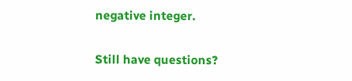negative integer.

Still have questions?